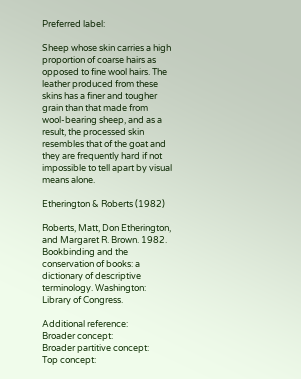Preferred label:

Sheep whose skin carries a high proportion of coarse hairs as opposed to fine wool hairs. The leather produced from these skins has a finer and tougher grain than that made from wool-bearing sheep, and as a result, the processed skin resembles that of the goat and they are frequently hard if not impossible to tell apart by visual means alone.

Etherington & Roberts (1982)

Roberts, Matt, Don Etherington, and Margaret R. Brown. 1982. Bookbinding and the conservation of books: a dictionary of descriptive terminology. Washington: Library of Congress.

Additional reference:
Broader concept:
Broader partitive concept:
Top concept: